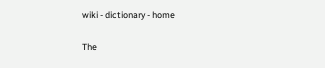wiki - dictionary - home

The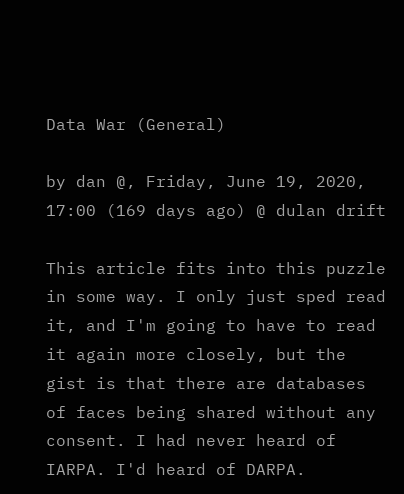Data War (General)

by dan @, Friday, June 19, 2020, 17:00 (169 days ago) @ dulan drift

This article fits into this puzzle in some way. I only just sped read it, and I'm going to have to read it again more closely, but the gist is that there are databases of faces being shared without any consent. I had never heard of IARPA. I'd heard of DARPA.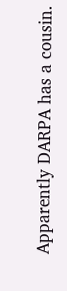Apparently DARPA has a cousin.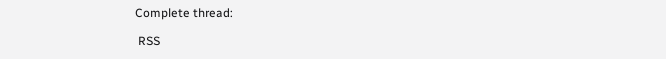Complete thread:

 RSS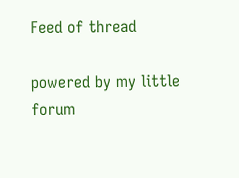Feed of thread

powered by my little forum